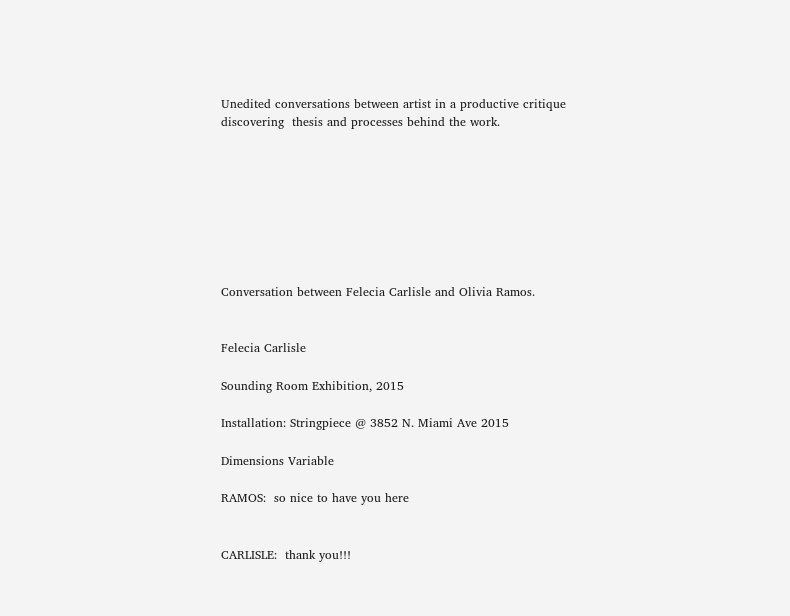Unedited conversations between artist in a productive critique  discovering  thesis and processes behind the work.








Conversation between Felecia Carlisle and Olivia Ramos.


Felecia Carlisle

Sounding Room Exhibition, 2015

Installation: Stringpiece @ 3852 N. Miami Ave 2015

Dimensions Variable

RAMOS:  so nice to have you here


CARLISLE:  thank you!!!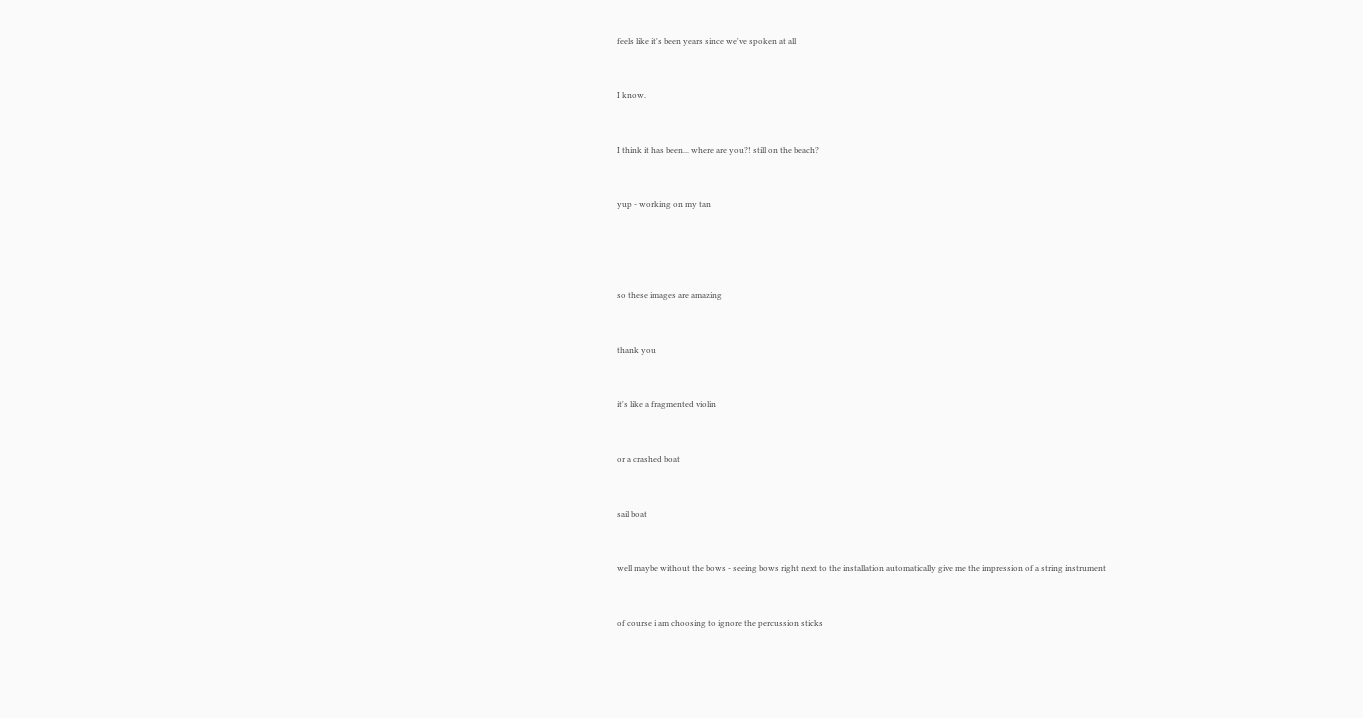feels like it's been years since we've spoken at all


I know.


I think it has been... where are you?! still on the beach?


yup - working on my tan




so these images are amazing


thank you


it's like a fragmented violin


or a crashed boat


sail boat


well maybe without the bows - seeing bows right next to the installation automatically give me the impression of a string instrument


of course i am choosing to ignore the percussion sticks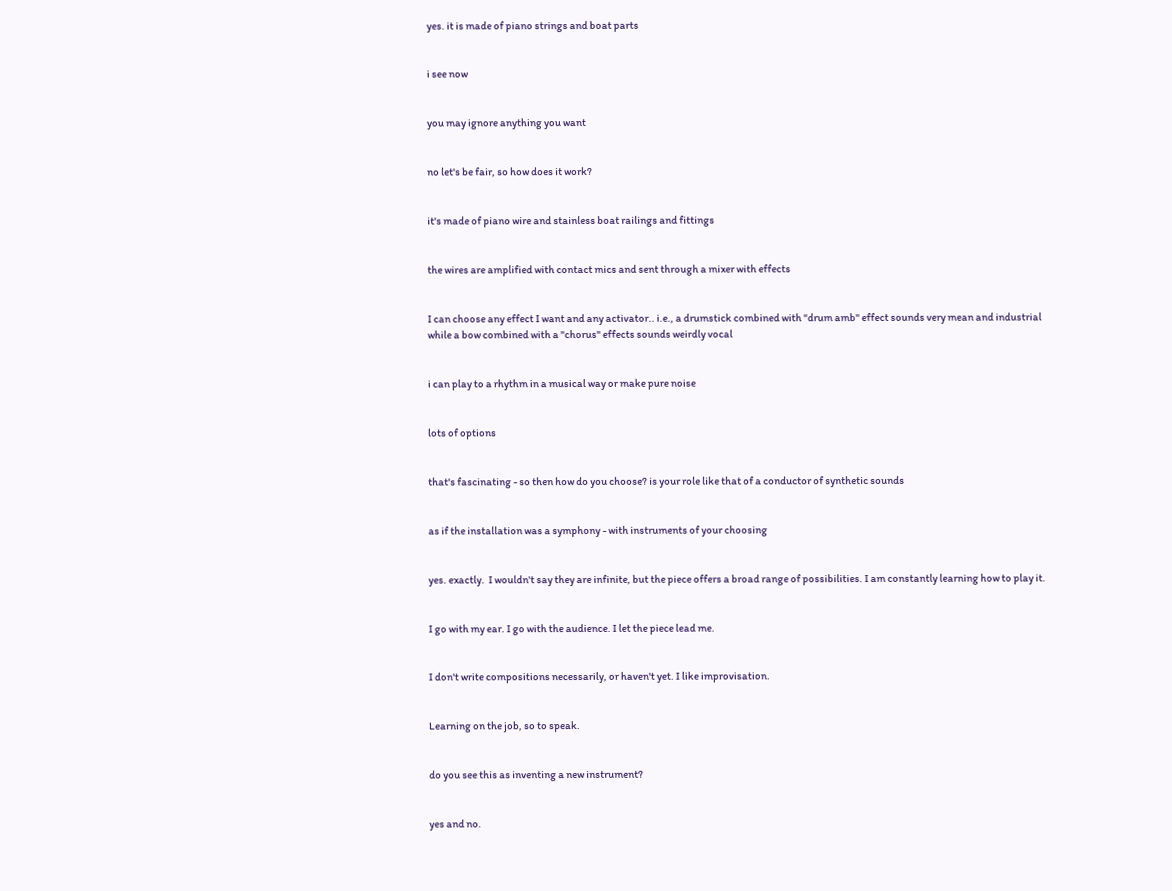yes. it is made of piano strings and boat parts


i see now


you may ignore anything you want


no let's be fair, so how does it work?


it's made of piano wire and stainless boat railings and fittings


the wires are amplified with contact mics and sent through a mixer with effects


I can choose any effect I want and any activator.. i.e., a drumstick combined with "drum amb" effect sounds very mean and industrial while a bow combined with a "chorus" effects sounds weirdly vocal


i can play to a rhythm in a musical way or make pure noise


lots of options


that's fascinating - so then how do you choose? is your role like that of a conductor of synthetic sounds


as if the installation was a symphony - with instruments of your choosing


yes. exactly.  I wouldn't say they are infinite, but the piece offers a broad range of possibilities. I am constantly learning how to play it.


I go with my ear. I go with the audience. I let the piece lead me.


I don't write compositions necessarily, or haven't yet. I like improvisation.


Learning on the job, so to speak.


do you see this as inventing a new instrument?


yes and no.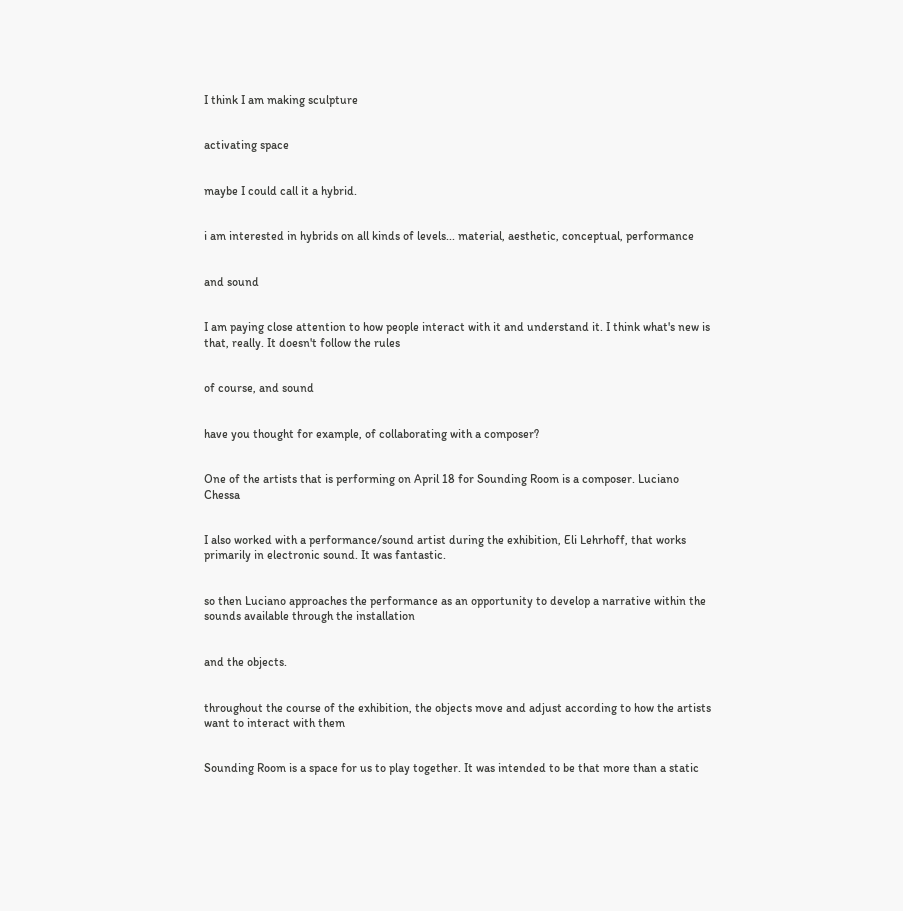I think I am making sculpture


activating space


maybe I could call it a hybrid.


i am interested in hybrids on all kinds of levels... material, aesthetic, conceptual, performance


and sound


I am paying close attention to how people interact with it and understand it. I think what's new is that, really. It doesn't follow the rules


of course, and sound


have you thought for example, of collaborating with a composer?


One of the artists that is performing on April 18 for Sounding Room is a composer. Luciano Chessa


I also worked with a performance/sound artist during the exhibition, Eli Lehrhoff, that works primarily in electronic sound. It was fantastic.


so then Luciano approaches the performance as an opportunity to develop a narrative within the sounds available through the installation


and the objects.


throughout the course of the exhibition, the objects move and adjust according to how the artists want to interact with them


Sounding Room is a space for us to play together. It was intended to be that more than a static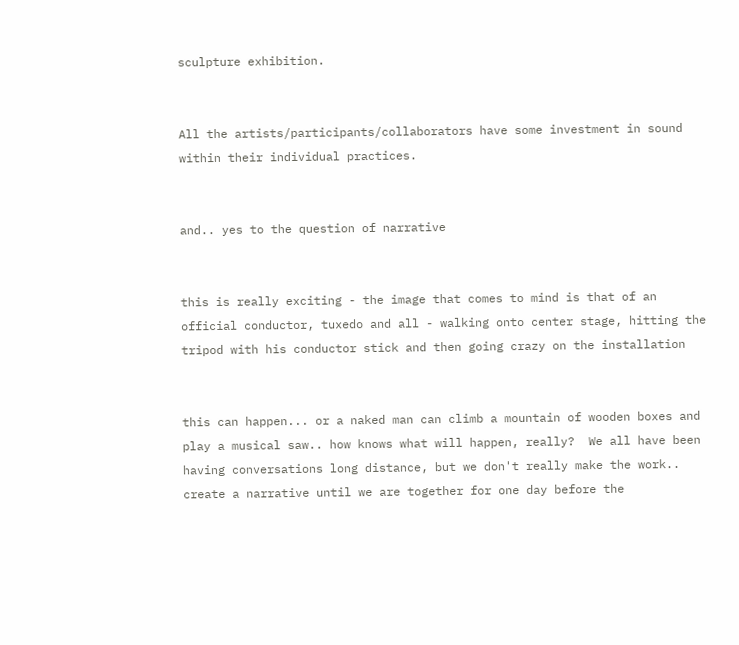sculpture exhibition.


All the artists/participants/collaborators have some investment in sound within their individual practices.


and.. yes to the question of narrative


this is really exciting - the image that comes to mind is that of an official conductor, tuxedo and all - walking onto center stage, hitting the tripod with his conductor stick and then going crazy on the installation


this can happen... or a naked man can climb a mountain of wooden boxes and play a musical saw.. how knows what will happen, really?  We all have been having conversations long distance, but we don't really make the work.. create a narrative until we are together for one day before the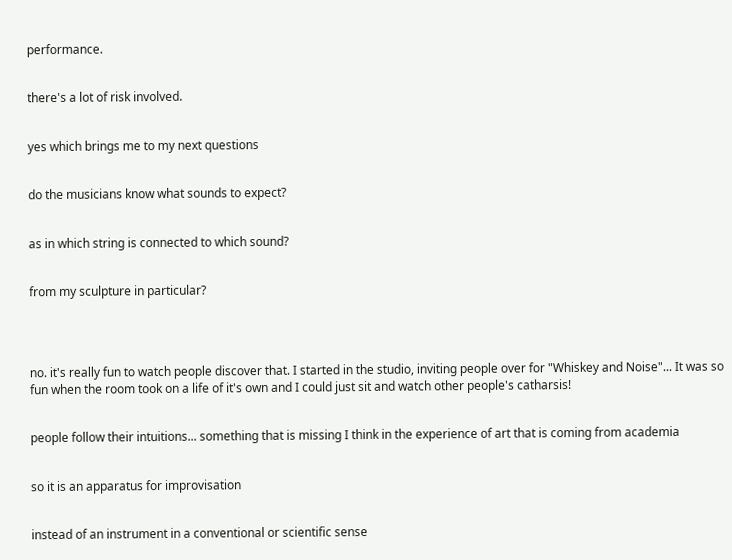performance.


there's a lot of risk involved.


yes which brings me to my next questions


do the musicians know what sounds to expect?


as in which string is connected to which sound?


from my sculpture in particular?




no. it's really fun to watch people discover that. I started in the studio, inviting people over for "Whiskey and Noise"... It was so fun when the room took on a life of it's own and I could just sit and watch other people's catharsis!


people follow their intuitions... something that is missing I think in the experience of art that is coming from academia


so it is an apparatus for improvisation


instead of an instrument in a conventional or scientific sense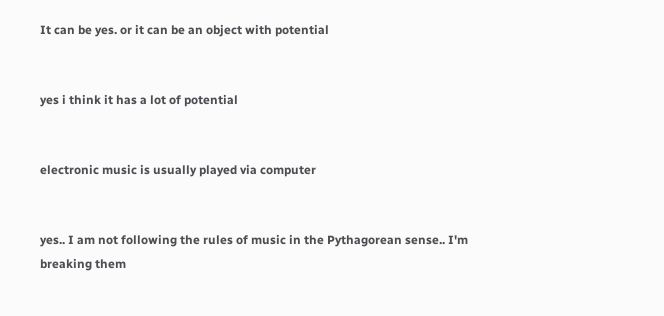It can be yes. or it can be an object with potential


yes i think it has a lot of potential


electronic music is usually played via computer


yes.. I am not following the rules of music in the Pythagorean sense.. I'm breaking them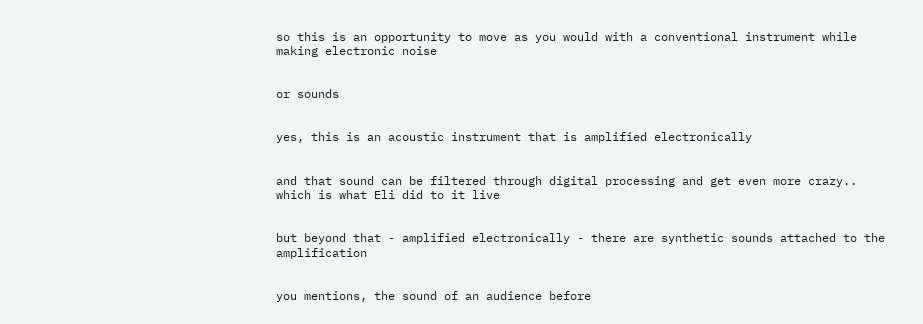so this is an opportunity to move as you would with a conventional instrument while making electronic noise


or sounds


yes, this is an acoustic instrument that is amplified electronically


and that sound can be filtered through digital processing and get even more crazy.. which is what Eli did to it live


but beyond that - amplified electronically - there are synthetic sounds attached to the amplification


you mentions, the sound of an audience before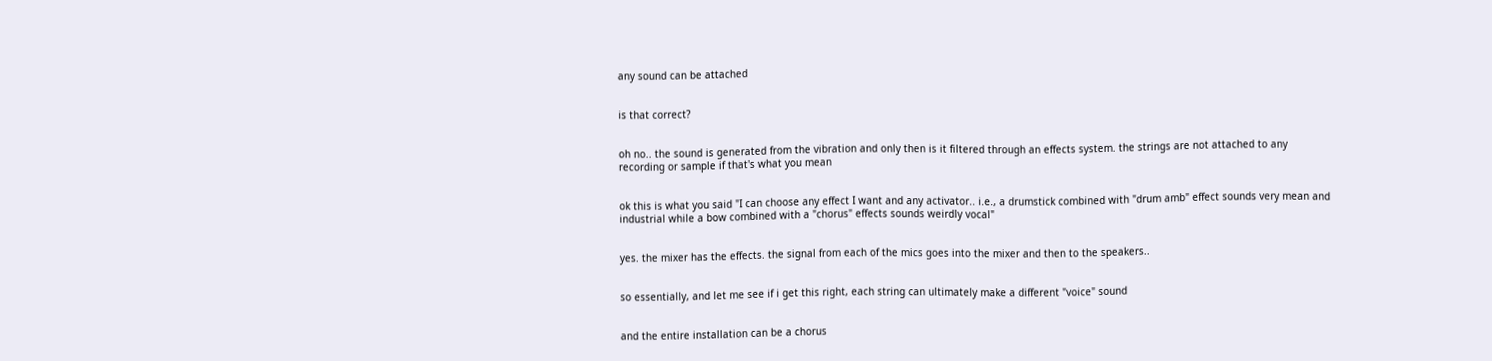any sound can be attached


is that correct?


oh no.. the sound is generated from the vibration and only then is it filtered through an effects system. the strings are not attached to any recording or sample if that's what you mean


ok this is what you said "I can choose any effect I want and any activator.. i.e., a drumstick combined with "drum amb" effect sounds very mean and industrial while a bow combined with a "chorus" effects sounds weirdly vocal"


yes. the mixer has the effects. the signal from each of the mics goes into the mixer and then to the speakers..


so essentially, and let me see if i get this right, each string can ultimately make a different "voice" sound


and the entire installation can be a chorus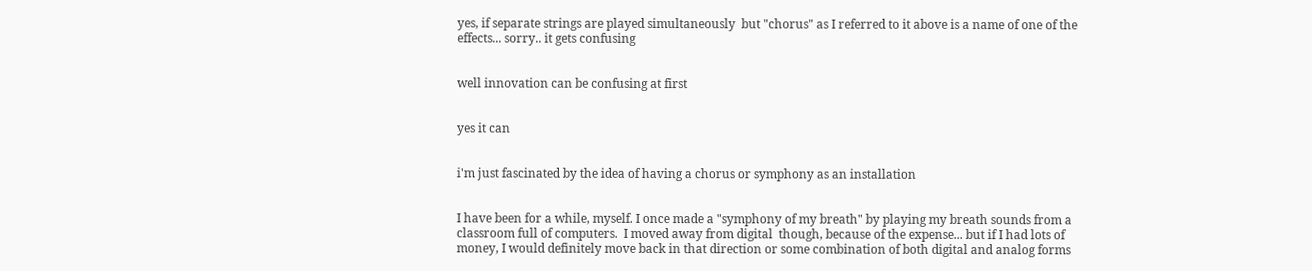yes, if separate strings are played simultaneously  but "chorus" as I referred to it above is a name of one of the effects... sorry.. it gets confusing


well innovation can be confusing at first


yes it can


i'm just fascinated by the idea of having a chorus or symphony as an installation


I have been for a while, myself. I once made a "symphony of my breath" by playing my breath sounds from a classroom full of computers.  I moved away from digital  though, because of the expense... but if I had lots of money, I would definitely move back in that direction or some combination of both digital and analog forms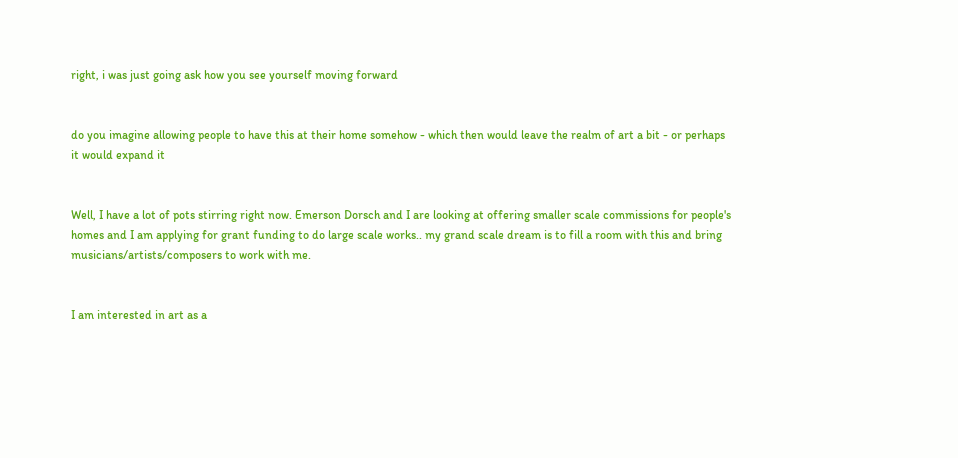right, i was just going ask how you see yourself moving forward


do you imagine allowing people to have this at their home somehow - which then would leave the realm of art a bit - or perhaps it would expand it


Well, I have a lot of pots stirring right now. Emerson Dorsch and I are looking at offering smaller scale commissions for people's homes and I am applying for grant funding to do large scale works.. my grand scale dream is to fill a room with this and bring musicians/artists/composers to work with me.


I am interested in art as a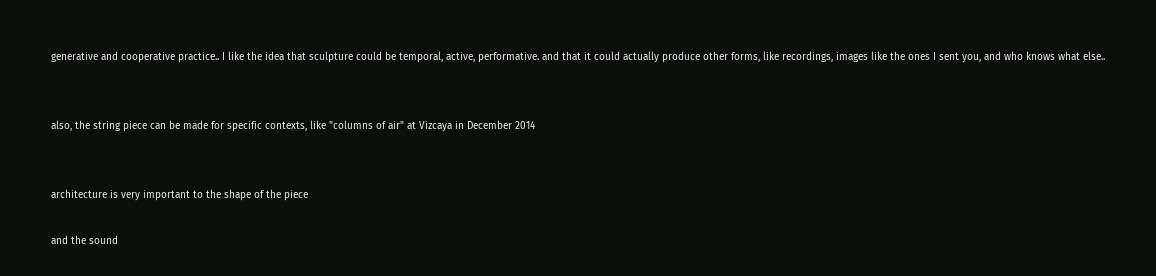generative and cooperative practice.. I like the idea that sculpture could be temporal, active, performative. and that it could actually produce other forms, like recordings, images like the ones I sent you, and who knows what else..


also, the string piece can be made for specific contexts, like "columns of air" at Vizcaya in December 2014


architecture is very important to the shape of the piece

and the sound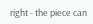right - the piece can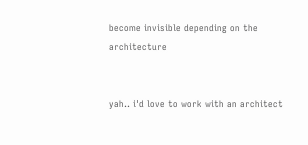become invisible depending on the architecture


yah.. i'd love to work with an architect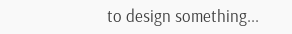to design something...